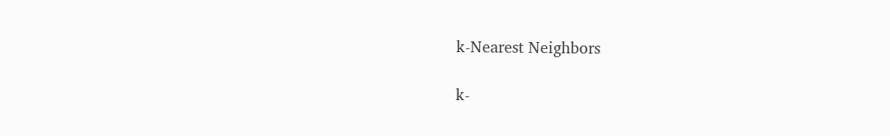k-Nearest Neighbors

k-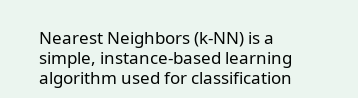Nearest Neighbors (k-NN) is a simple, instance-based learning algorithm used for classification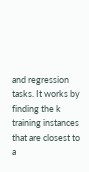and regression tasks. It works by finding the k training instances that are closest to a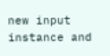new input instance and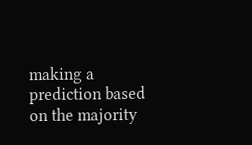making a prediction based on the majority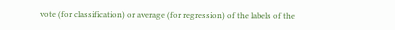vote (for classification) or average (for regression) of the labels of the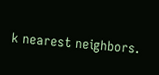k nearest neighbors.